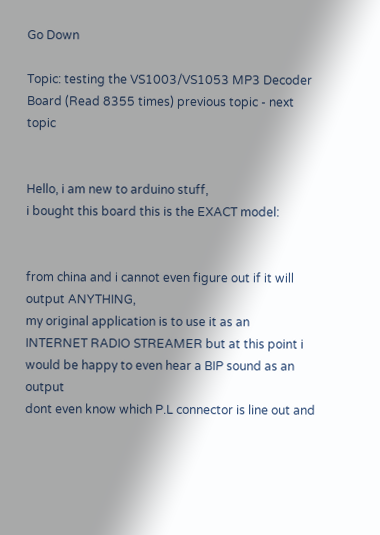Go Down

Topic: testing the VS1003/VS1053 MP3 Decoder Board (Read 8355 times) previous topic - next topic


Hello, i am new to arduino stuff,
i bought this board this is the EXACT model:


from china and i cannot even figure out if it will output ANYTHING,
my original application is to use it as an
INTERNET RADIO STREAMER but at this point i would be happy to even hear a BIP sound as an output
dont even know which P.L connector is line out and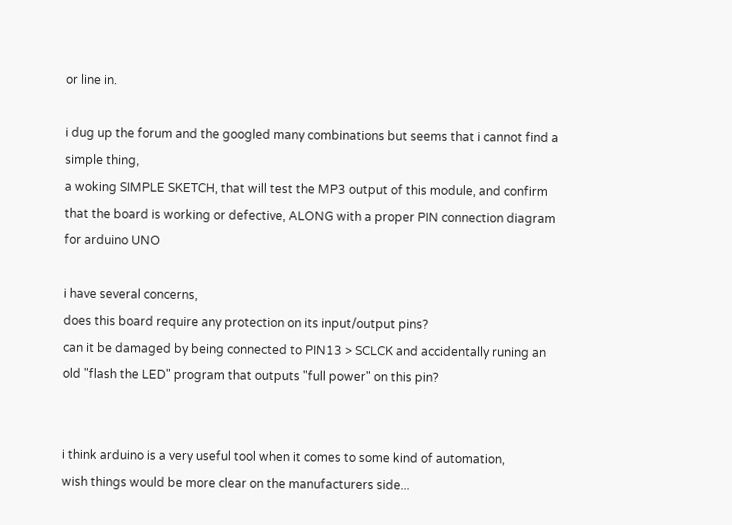or line in.

i dug up the forum and the googled many combinations but seems that i cannot find a simple thing,
a woking SIMPLE SKETCH, that will test the MP3 output of this module, and confirm that the board is working or defective, ALONG with a proper PIN connection diagram for arduino UNO

i have several concerns,
does this board require any protection on its input/output pins?
can it be damaged by being connected to PIN13 > SCLCK and accidentally runing an old "flash the LED" program that outputs "full power" on this pin?


i think arduino is a very useful tool when it comes to some kind of automation,
wish things would be more clear on the manufacturers side...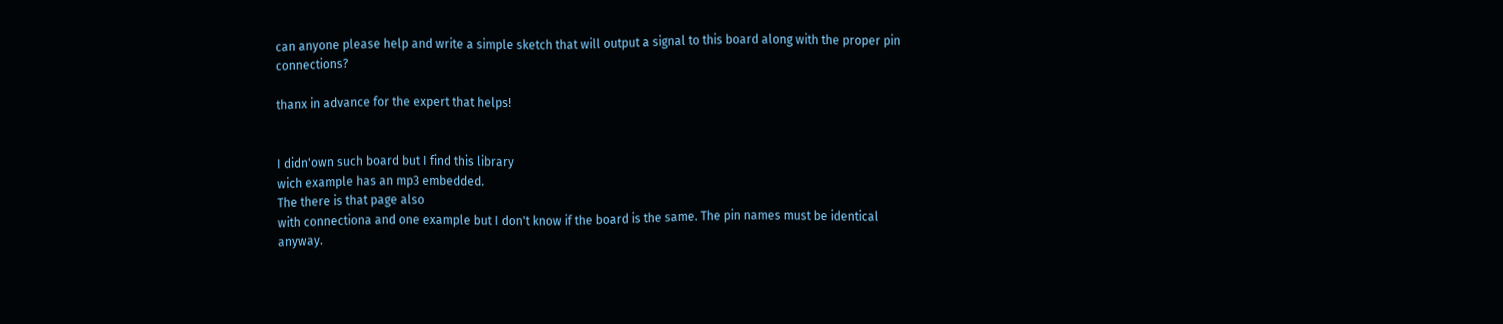can anyone please help and write a simple sketch that will output a signal to this board along with the proper pin connections?

thanx in advance for the expert that helps!


I didn'own such board but I find this library
wich example has an mp3 embedded.
The there is that page also
with connectiona and one example but I don't know if the board is the same. The pin names must be identical anyway.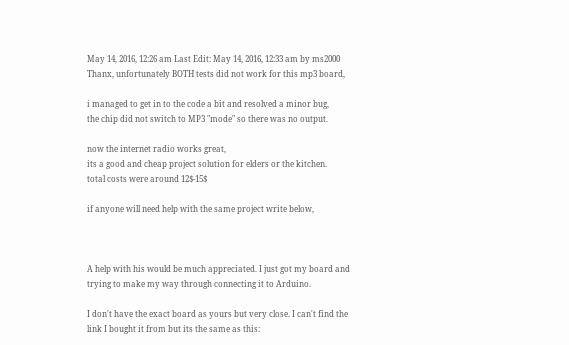May 14, 2016, 12:26 am Last Edit: May 14, 2016, 12:33 am by ms2000
Thanx, unfortunately BOTH tests did not work for this mp3 board,

i managed to get in to the code a bit and resolved a minor bug,
the chip did not switch to MP3 "mode" so there was no output.

now the internet radio works great,
its a good and cheap project solution for elders or the kitchen.
total costs were around 12$-15$

if anyone will need help with the same project write below,



A help with his would be much appreciated. I just got my board and trying to make my way through connecting it to Arduino.

I don't have the exact board as yours but very close. I can't find the link I bought it from but its the same as this: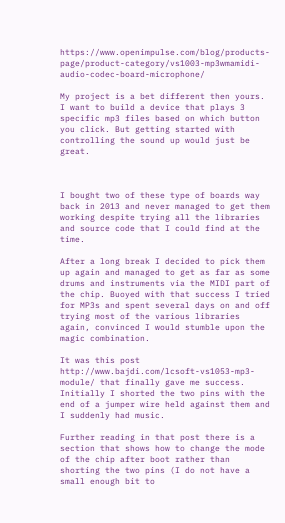https://www.openimpulse.com/blog/products-page/product-category/vs1003-mp3wmamidi-audio-codec-board-microphone/

My project is a bet different then yours. I want to build a device that plays 3 specific mp3 files based on which button you click. But getting started with controlling the sound up would just be great.



I bought two of these type of boards way back in 2013 and never managed to get them working despite trying all the libraries and source code that I could find at the time.

After a long break I decided to pick them up again and managed to get as far as some drums and instruments via the MIDI part of the chip. Buoyed with that success I tried for MP3s and spent several days on and off trying most of the various libraries again, convinced I would stumble upon the magic combination.

It was this post http://www.bajdi.com/lcsoft-vs1053-mp3-module/ that finally gave me success. Initially I shorted the two pins with the end of a jumper wire held against them and I suddenly had music.

Further reading in that post there is a section that shows how to change the mode of the chip after boot rather than shorting the two pins (I do not have a small enough bit to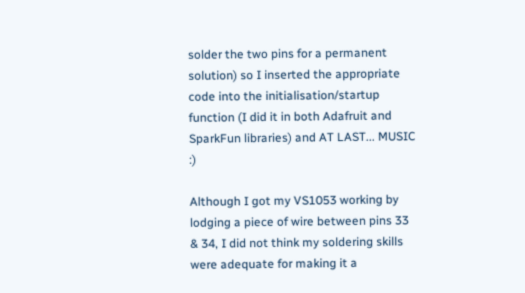solder the two pins for a permanent solution) so I inserted the appropriate code into the initialisation/startup function (I did it in both Adafruit and SparkFun libraries) and AT LAST... MUSIC :)

Although I got my VS1053 working by lodging a piece of wire between pins 33 & 34, I did not think my soldering skills were adequate for making it a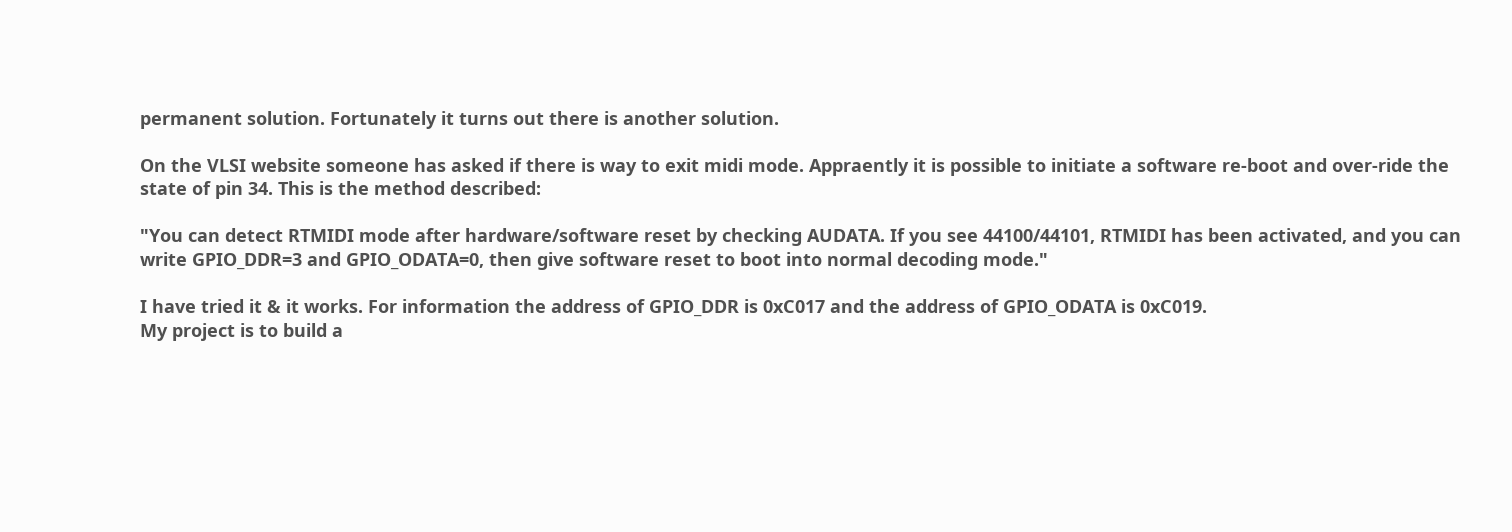permanent solution. Fortunately it turns out there is another solution.

On the VLSI website someone has asked if there is way to exit midi mode. Appraently it is possible to initiate a software re-boot and over-ride the state of pin 34. This is the method described:

"You can detect RTMIDI mode after hardware/software reset by checking AUDATA. If you see 44100/44101, RTMIDI has been activated, and you can write GPIO_DDR=3 and GPIO_ODATA=0, then give software reset to boot into normal decoding mode."

I have tried it & it works. For information the address of GPIO_DDR is 0xC017 and the address of GPIO_ODATA is 0xC019.
My project is to build a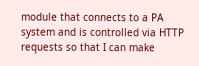module that connects to a PA system and is controlled via HTTP requests so that I can make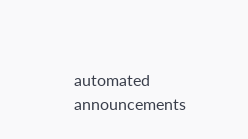automated announcements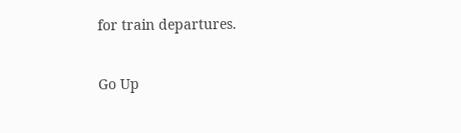for train departures.

Go Up